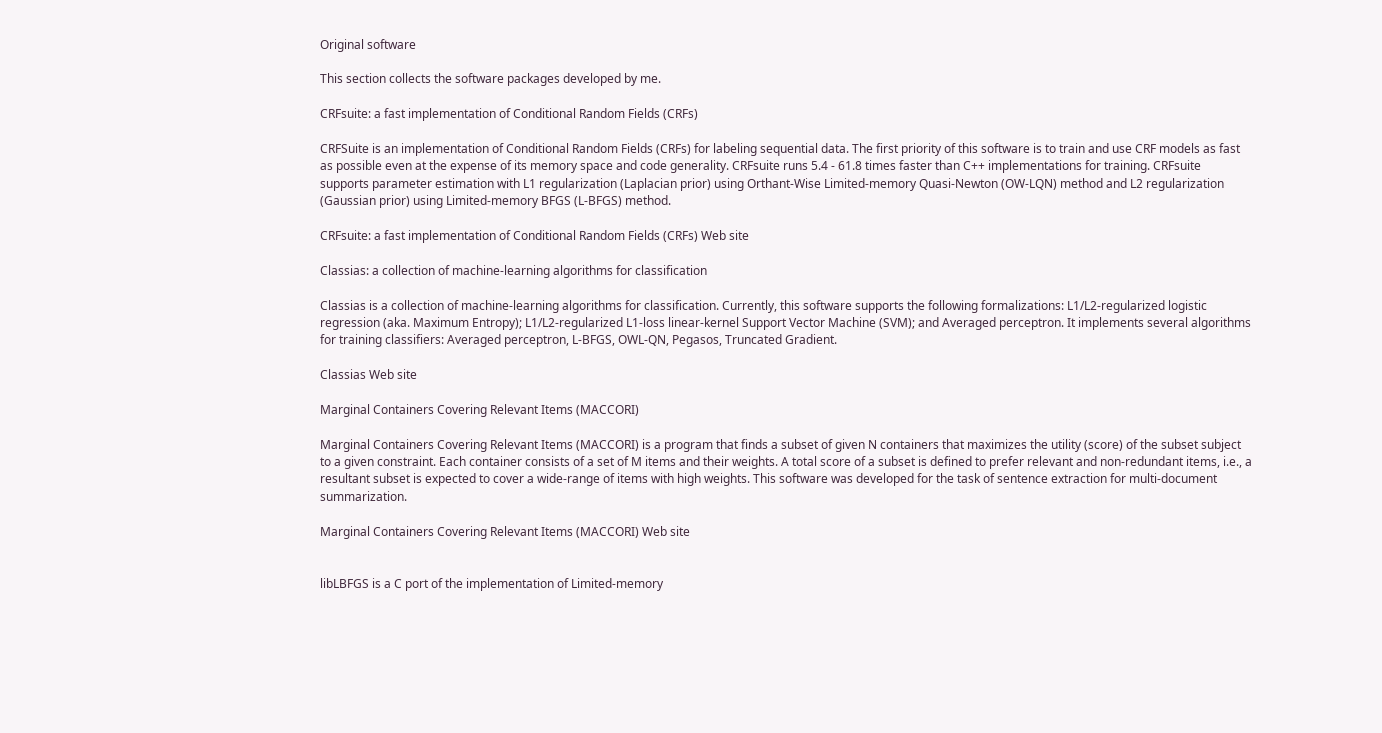Original software

This section collects the software packages developed by me.

CRFsuite: a fast implementation of Conditional Random Fields (CRFs)

CRFSuite is an implementation of Conditional Random Fields (CRFs) for labeling sequential data. The first priority of this software is to train and use CRF models as fast as possible even at the expense of its memory space and code generality. CRFsuite runs 5.4 - 61.8 times faster than C++ implementations for training. CRFsuite supports parameter estimation with L1 regularization (Laplacian prior) using Orthant-Wise Limited-memory Quasi-Newton (OW-LQN) method and L2 regularization (Gaussian prior) using Limited-memory BFGS (L-BFGS) method.

CRFsuite: a fast implementation of Conditional Random Fields (CRFs) Web site

Classias: a collection of machine-learning algorithms for classification

Classias is a collection of machine-learning algorithms for classification. Currently, this software supports the following formalizations: L1/L2-regularized logistic regression (aka. Maximum Entropy); L1/L2-regularized L1-loss linear-kernel Support Vector Machine (SVM); and Averaged perceptron. It implements several algorithms for training classifiers: Averaged perceptron, L-BFGS, OWL-QN, Pegasos, Truncated Gradient.

Classias Web site

Marginal Containers Covering Relevant Items (MACCORI)

Marginal Containers Covering Relevant Items (MACCORI) is a program that finds a subset of given N containers that maximizes the utility (score) of the subset subject to a given constraint. Each container consists of a set of M items and their weights. A total score of a subset is defined to prefer relevant and non-redundant items, i.e., a resultant subset is expected to cover a wide-range of items with high weights. This software was developed for the task of sentence extraction for multi-document summarization.

Marginal Containers Covering Relevant Items (MACCORI) Web site


libLBFGS is a C port of the implementation of Limited-memory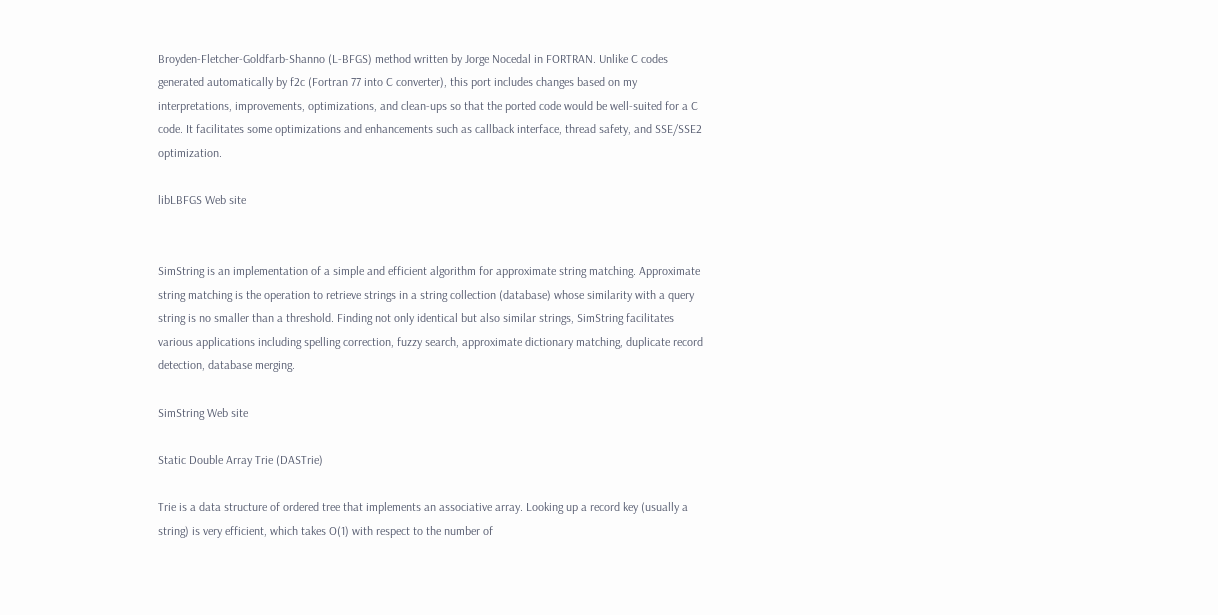Broyden-Fletcher-Goldfarb-Shanno (L-BFGS) method written by Jorge Nocedal in FORTRAN. Unlike C codes generated automatically by f2c (Fortran 77 into C converter), this port includes changes based on my interpretations, improvements, optimizations, and clean-ups so that the ported code would be well-suited for a C code. It facilitates some optimizations and enhancements such as callback interface, thread safety, and SSE/SSE2 optimization.

libLBFGS Web site


SimString is an implementation of a simple and efficient algorithm for approximate string matching. Approximate string matching is the operation to retrieve strings in a string collection (database) whose similarity with a query string is no smaller than a threshold. Finding not only identical but also similar strings, SimString facilitates various applications including spelling correction, fuzzy search, approximate dictionary matching, duplicate record detection, database merging.

SimString Web site

Static Double Array Trie (DASTrie)

Trie is a data structure of ordered tree that implements an associative array. Looking up a record key (usually a string) is very efficient, which takes O(1) with respect to the number of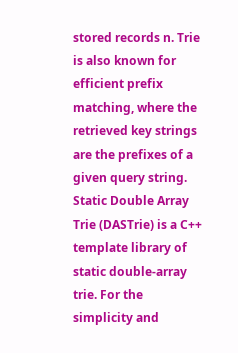stored records n. Trie is also known for efficient prefix matching, where the retrieved key strings are the prefixes of a given query string. Static Double Array Trie (DASTrie) is a C++ template library of static double-array trie. For the simplicity and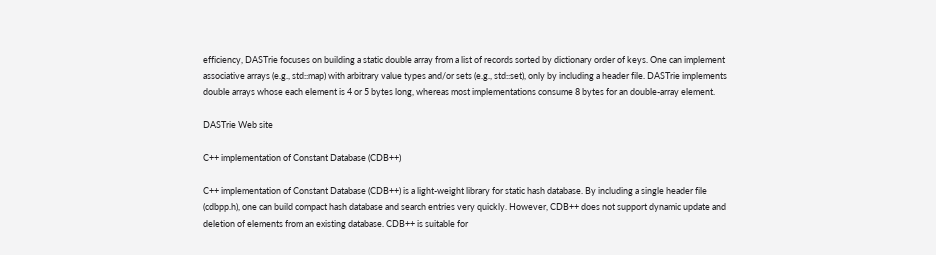efficiency, DASTrie focuses on building a static double array from a list of records sorted by dictionary order of keys. One can implement associative arrays (e.g., std::map) with arbitrary value types and/or sets (e.g., std::set), only by including a header file. DASTrie implements double arrays whose each element is 4 or 5 bytes long, whereas most implementations consume 8 bytes for an double-array element.

DASTrie Web site

C++ implementation of Constant Database (CDB++)

C++ implementation of Constant Database (CDB++) is a light-weight library for static hash database. By including a single header file (cdbpp.h), one can build compact hash database and search entries very quickly. However, CDB++ does not support dynamic update and deletion of elements from an existing database. CDB++ is suitable for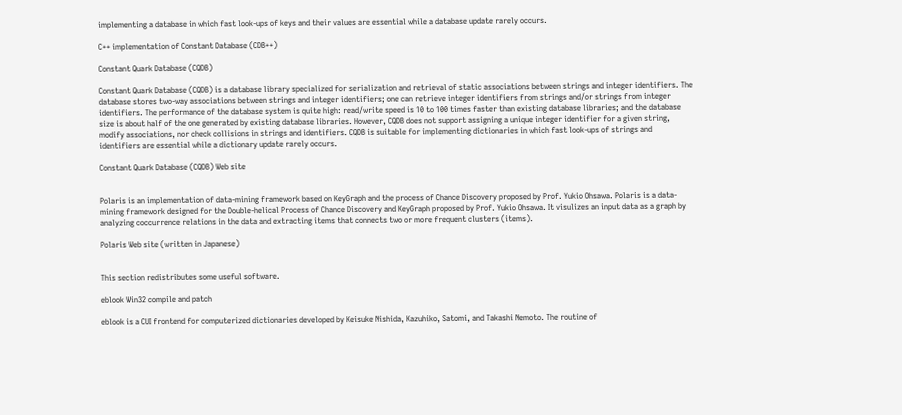implementing a database in which fast look-ups of keys and their values are essential while a database update rarely occurs.

C++ implementation of Constant Database (CDB++)

Constant Quark Database (CQDB)

Constant Quark Database (CQDB) is a database library specialized for serialization and retrieval of static associations between strings and integer identifiers. The database stores two-way associations between strings and integer identifiers; one can retrieve integer identifiers from strings and/or strings from integer identifiers. The performance of the database system is quite high: read/write speed is 10 to 100 times faster than existing database libraries; and the database size is about half of the one generated by existing database libraries. However, CQDB does not support assigning a unique integer identifier for a given string, modify associations, nor check collisions in strings and identifiers. CQDB is suitable for implementing dictionaries in which fast look-ups of strings and identifiers are essential while a dictionary update rarely occurs.

Constant Quark Database (CQDB) Web site


Polaris is an implementation of data-mining framework based on KeyGraph and the process of Chance Discovery proposed by Prof. Yukio Ohsawa. Polaris is a data-mining framework designed for the Double-helical Process of Chance Discovery and KeyGraph proposed by Prof. Yukio Ohsawa. It visulizes an input data as a graph by analyzing coccurrence relations in the data and extracting items that connects two or more frequent clusters (items).

Polaris Web site (written in Japanese)


This section redistributes some useful software.

eblook Win32 compile and patch

eblook is a CUI frontend for computerized dictionaries developed by Keisuke Nishida, Kazuhiko, Satomi, and Takashi Nemoto. The routine of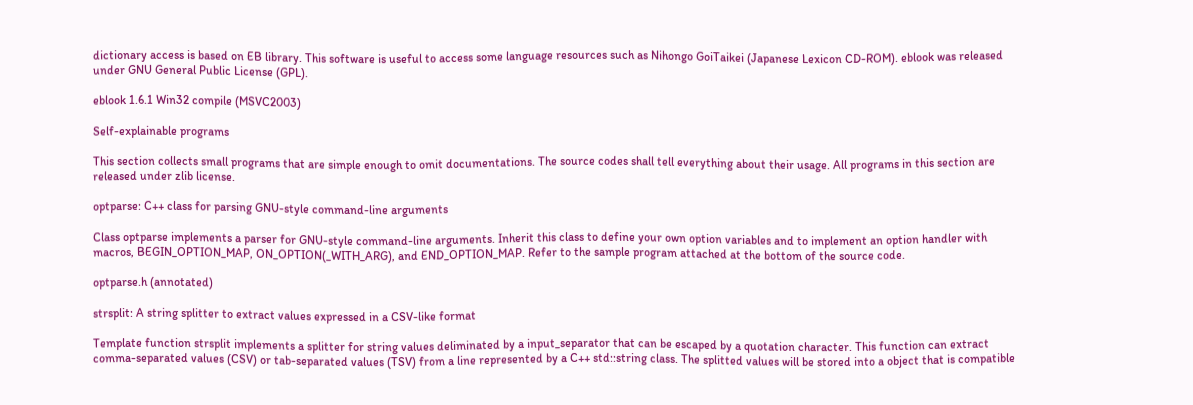dictionary access is based on EB library. This software is useful to access some language resources such as Nihongo GoiTaikei (Japanese Lexicon CD-ROM). eblook was released under GNU General Public License (GPL).

eblook 1.6.1 Win32 compile (MSVC2003)

Self-explainable programs

This section collects small programs that are simple enough to omit documentations. The source codes shall tell everything about their usage. All programs in this section are released under zlib license.

optparse: C++ class for parsing GNU-style command-line arguments

Class optparse implements a parser for GNU-style command-line arguments. Inherit this class to define your own option variables and to implement an option handler with macros, BEGIN_OPTION_MAP, ON_OPTION(_WITH_ARG), and END_OPTION_MAP. Refer to the sample program attached at the bottom of the source code.

optparse.h (annotated)

strsplit: A string splitter to extract values expressed in a CSV-like format

Template function strsplit implements a splitter for string values deliminated by a input_separator that can be escaped by a quotation character. This function can extract comma-separated values (CSV) or tab-separated values (TSV) from a line represented by a C++ std::string class. The splitted values will be stored into a object that is compatible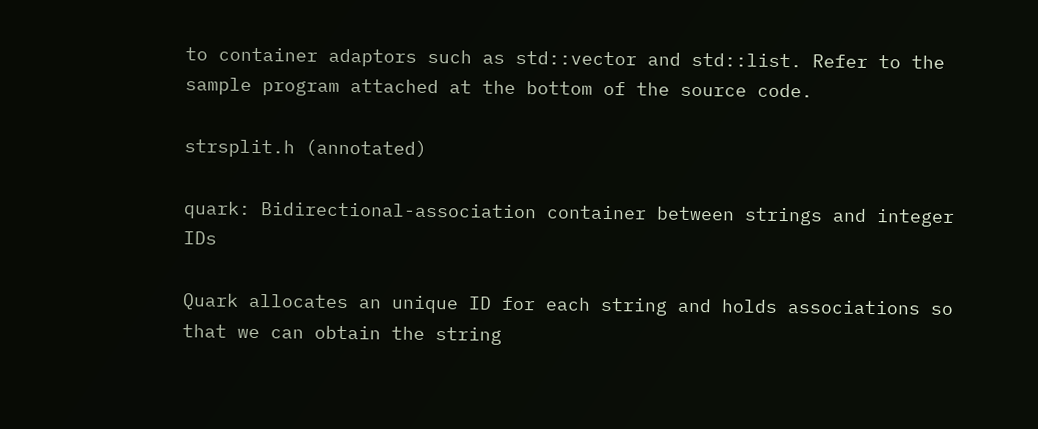to container adaptors such as std::vector and std::list. Refer to the sample program attached at the bottom of the source code.

strsplit.h (annotated)

quark: Bidirectional-association container between strings and integer IDs

Quark allocates an unique ID for each string and holds associations so that we can obtain the string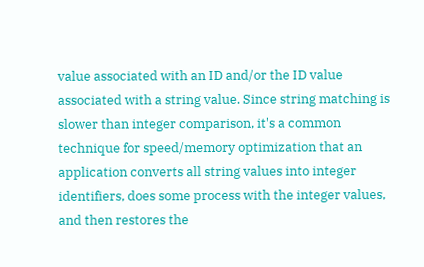value associated with an ID and/or the ID value associated with a string value. Since string matching is slower than integer comparison, it's a common technique for speed/memory optimization that an application converts all string values into integer identifiers, does some process with the integer values, and then restores the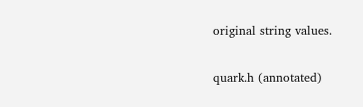original string values.

quark.h (annotated)